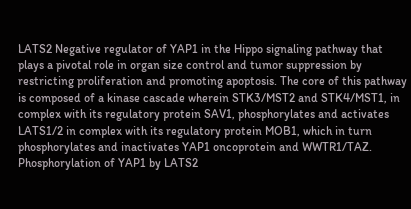LATS2 Negative regulator of YAP1 in the Hippo signaling pathway that plays a pivotal role in organ size control and tumor suppression by restricting proliferation and promoting apoptosis. The core of this pathway is composed of a kinase cascade wherein STK3/MST2 and STK4/MST1, in complex with its regulatory protein SAV1, phosphorylates and activates LATS1/2 in complex with its regulatory protein MOB1, which in turn phosphorylates and inactivates YAP1 oncoprotein and WWTR1/TAZ. Phosphorylation of YAP1 by LATS2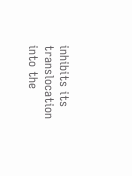inhibits its translocation into the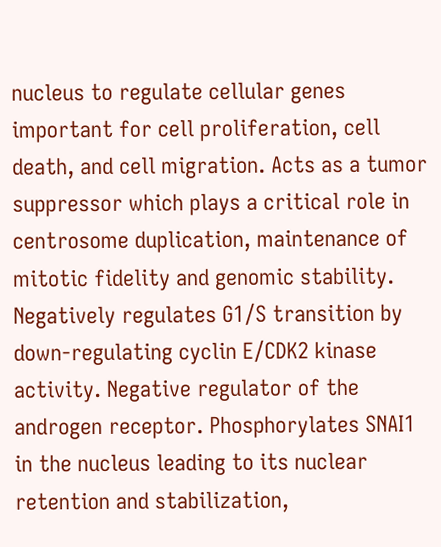nucleus to regulate cellular genes important for cell proliferation, cell death, and cell migration. Acts as a tumor suppressor which plays a critical role in centrosome duplication, maintenance of mitotic fidelity and genomic stability. Negatively regulates G1/S transition by down-regulating cyclin E/CDK2 kinase activity. Negative regulator of the androgen receptor. Phosphorylates SNAI1 in the nucleus leading to its nuclear retention and stabilization,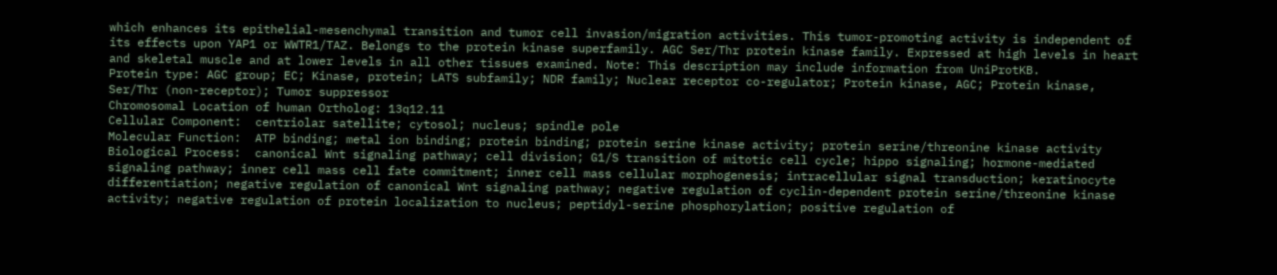which enhances its epithelial-mesenchymal transition and tumor cell invasion/migration activities. This tumor-promoting activity is independent of its effects upon YAP1 or WWTR1/TAZ. Belongs to the protein kinase superfamily. AGC Ser/Thr protein kinase family. Expressed at high levels in heart and skeletal muscle and at lower levels in all other tissues examined. Note: This description may include information from UniProtKB.
Protein type: AGC group; EC; Kinase, protein; LATS subfamily; NDR family; Nuclear receptor co-regulator; Protein kinase, AGC; Protein kinase, Ser/Thr (non-receptor); Tumor suppressor
Chromosomal Location of human Ortholog: 13q12.11
Cellular Component:  centriolar satellite; cytosol; nucleus; spindle pole
Molecular Function:  ATP binding; metal ion binding; protein binding; protein serine kinase activity; protein serine/threonine kinase activity
Biological Process:  canonical Wnt signaling pathway; cell division; G1/S transition of mitotic cell cycle; hippo signaling; hormone-mediated signaling pathway; inner cell mass cell fate commitment; inner cell mass cellular morphogenesis; intracellular signal transduction; keratinocyte differentiation; negative regulation of canonical Wnt signaling pathway; negative regulation of cyclin-dependent protein serine/threonine kinase activity; negative regulation of protein localization to nucleus; peptidyl-serine phosphorylation; positive regulation of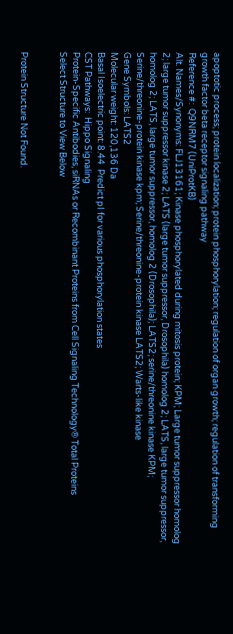apoptotic process; protein localization; protein phosphorylation; regulation of organ growth; regulation of transforming growth factor beta receptor signaling pathway
Reference #:  Q9NRM7 (UniProtKB)
Alt. Names/Synonyms: FLJ13161; Kinase phosphorylated during mitosis protein; KPM; Large tumor suppressor homolog 2; large tumor suppressor kinase 2; LATS (large tumor suppressor, Drosophila) homolog 2; LATS, large tumor suppressor, homolog 2; LATS, large tumor suppressor, homolog 2 (Drosophila); LATS2; serine/threonine kinase KPM; Serine/threonine-protein kinase kpm; Serine/threonine-protein kinase LATS2; Warts-like kinase
Gene Symbols: LATS2
Molecular weight: 120,136 Da
Basal Isoelectric point: 8.44  Predict pI for various phosphorylation states
CST Pathways:  Hippo Signaling
Protein-Specific Antibodies, siRNAs or Recombinant Proteins from Cell Signaling Technology® Total Proteins
Select Structure to View Below


Protein Structure Not Found.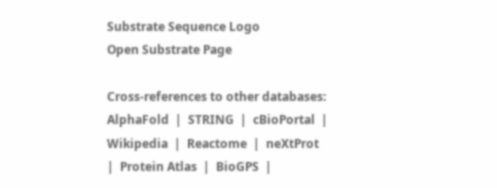Substrate Sequence Logo
Open Substrate Page

Cross-references to other databases:  AlphaFold  |  STRING  |  cBioPortal  |  Wikipedia  |  Reactome  |  neXtProt  |  Protein Atlas  |  BioGPS  |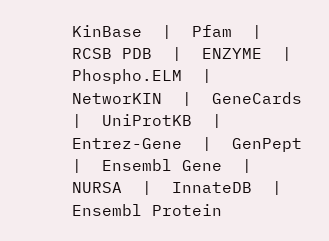KinBase  |  Pfam  |  RCSB PDB  |  ENZYME  |  Phospho.ELM  |  NetworKIN  |  GeneCards  |  UniProtKB  |  Entrez-Gene  |  GenPept  |  Ensembl Gene  |  NURSA  |  InnateDB  |  Ensembl Protein